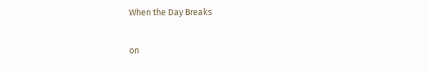When the Day Breaks

on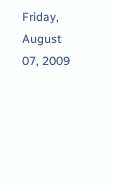Friday, August 07, 2009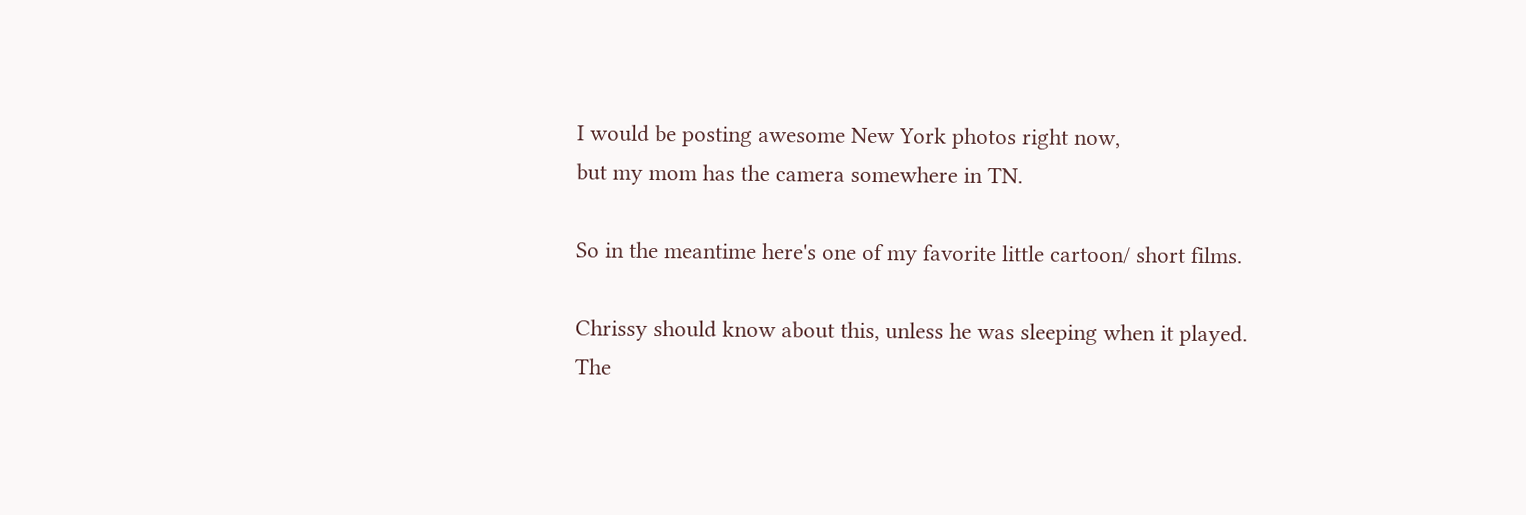I would be posting awesome New York photos right now,
but my mom has the camera somewhere in TN.

So in the meantime here's one of my favorite little cartoon/ short films.

Chrissy should know about this, unless he was sleeping when it played.
The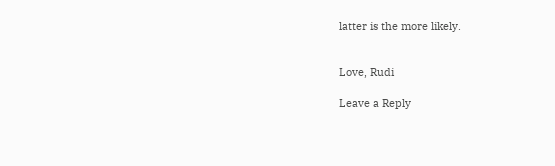latter is the more likely.


Love, Rudi

Leave a Reply